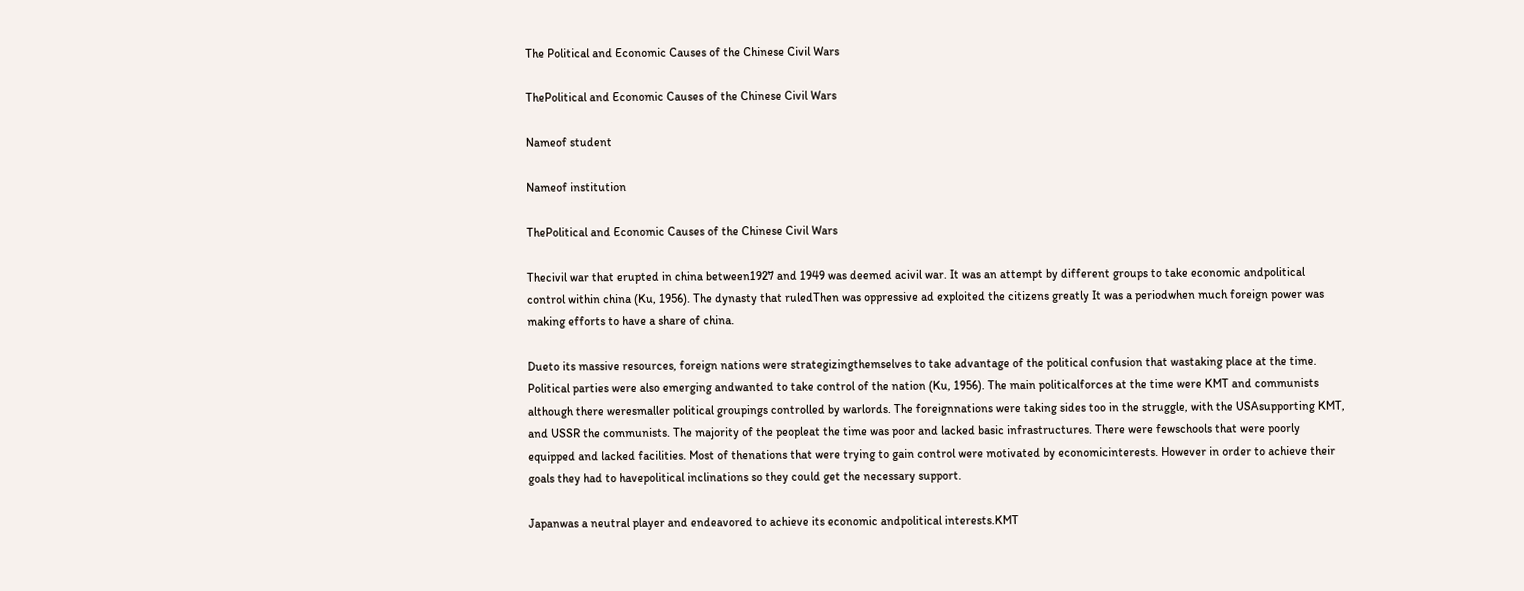The Political and Economic Causes of the Chinese Civil Wars

ThePolitical and Economic Causes of the Chinese Civil Wars

Nameof student

Nameof institution

ThePolitical and Economic Causes of the Chinese Civil Wars

Thecivil war that erupted in china between1927 and 1949 was deemed acivil war. It was an attempt by different groups to take economic andpolitical control within china (Ku, 1956). The dynasty that ruledThen was oppressive ad exploited the citizens greatly It was a periodwhen much foreign power was making efforts to have a share of china.

Dueto its massive resources, foreign nations were strategizingthemselves to take advantage of the political confusion that wastaking place at the time. Political parties were also emerging andwanted to take control of the nation (Ku, 1956). The main politicalforces at the time were KMT and communists although there weresmaller political groupings controlled by warlords. The foreignnations were taking sides too in the struggle, with the USAsupporting KMT, and USSR the communists. The majority of the peopleat the time was poor and lacked basic infrastructures. There were fewschools that were poorly equipped and lacked facilities. Most of thenations that were trying to gain control were motivated by economicinterests. However in order to achieve their goals they had to havepolitical inclinations so they could get the necessary support.

Japanwas a neutral player and endeavored to achieve its economic andpolitical interests.KMT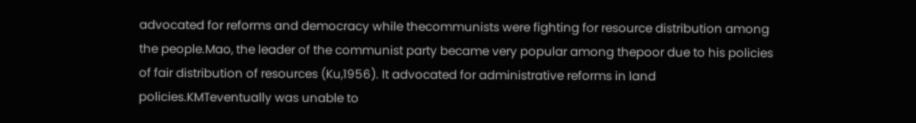advocated for reforms and democracy while thecommunists were fighting for resource distribution among the people.Mao, the leader of the communist party became very popular among thepoor due to his policies of fair distribution of resources (Ku,1956). It advocated for administrative reforms in land policies.KMTeventually was unable to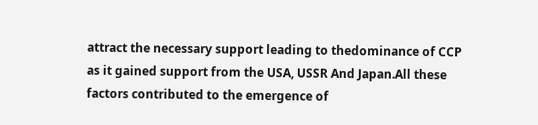attract the necessary support leading to thedominance of CCP as it gained support from the USA, USSR And Japan.All these factors contributed to the emergence of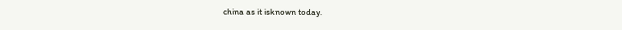china as it isknown today.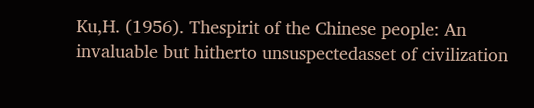Ku,H. (1956). Thespirit of the Chinese people: An invaluable but hitherto unsuspectedasset of civilization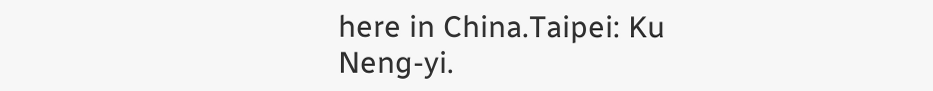here in China.Taipei: Ku Neng-yi.